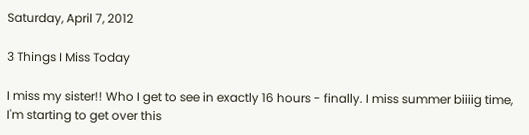Saturday, April 7, 2012

3 Things I Miss Today

I miss my sister!! Who I get to see in exactly 16 hours - finally. I miss summer biiiig time, I'm starting to get over this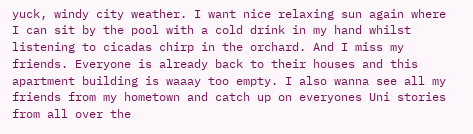yuck, windy city weather. I want nice relaxing sun again where I can sit by the pool with a cold drink in my hand whilst listening to cicadas chirp in the orchard. And I miss my friends. Everyone is already back to their houses and this apartment building is waaay too empty. I also wanna see all my friends from my hometown and catch up on everyones Uni stories from all over the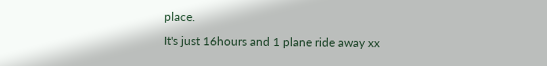place.
It's just 16hours and 1 plane ride away xx